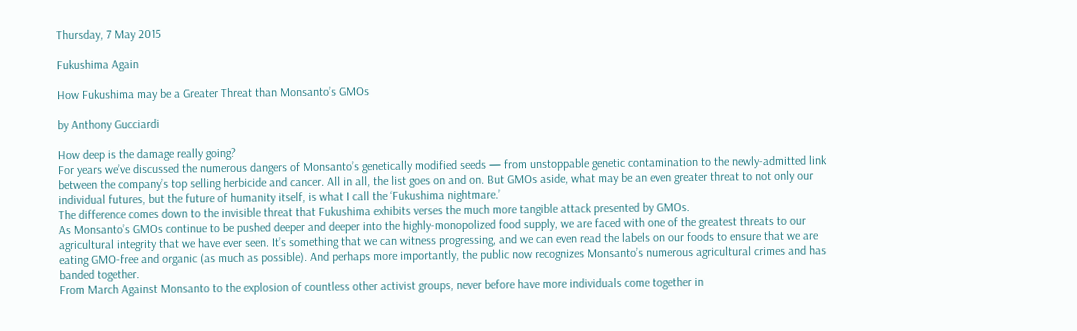Thursday, 7 May 2015

Fukushima Again

How Fukushima may be a Greater Threat than Monsanto’s GMOs

by Anthony Gucciardi

How deep is the damage really going?
For years we’ve discussed the numerous dangers of Monsanto’s genetically modified seeds — from unstoppable genetic contamination to the newly-admitted link between the company’s top selling herbicide and cancer. All in all, the list goes on and on. But GMOs aside, what may be an even greater threat to not only our individual futures, but the future of humanity itself, is what I call the ‘Fukushima nightmare.’
The difference comes down to the invisible threat that Fukushima exhibits verses the much more tangible attack presented by GMOs.
As Monsanto’s GMOs continue to be pushed deeper and deeper into the highly-monopolized food supply, we are faced with one of the greatest threats to our agricultural integrity that we have ever seen. It’s something that we can witness progressing, and we can even read the labels on our foods to ensure that we are eating GMO-free and organic (as much as possible). And perhaps more importantly, the public now recognizes Monsanto’s numerous agricultural crimes and has banded together.
From March Against Monsanto to the explosion of countless other activist groups, never before have more individuals come together in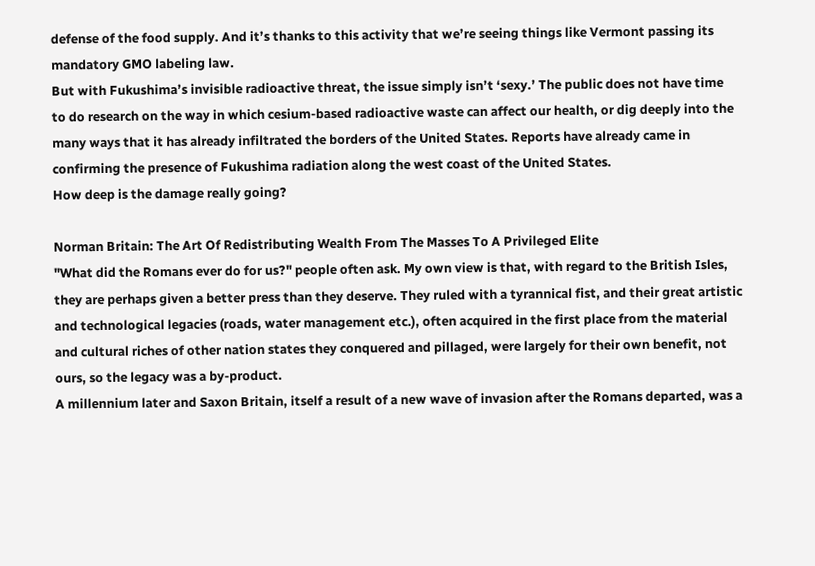defense of the food supply. And it’s thanks to this activity that we’re seeing things like Vermont passing its mandatory GMO labeling law.
But with Fukushima’s invisible radioactive threat, the issue simply isn’t ‘sexy.’ The public does not have time to do research on the way in which cesium-based radioactive waste can affect our health, or dig deeply into the many ways that it has already infiltrated the borders of the United States. Reports have already came in confirming the presence of Fukushima radiation along the west coast of the United States.
How deep is the damage really going?

Norman Britain: The Art Of Redistributing Wealth From The Masses To A Privileged Elite
"What did the Romans ever do for us?" people often ask. My own view is that, with regard to the British Isles, they are perhaps given a better press than they deserve. They ruled with a tyrannical fist, and their great artistic and technological legacies (roads, water management etc.), often acquired in the first place from the material and cultural riches of other nation states they conquered and pillaged, were largely for their own benefit, not ours, so the legacy was a by-product.
A millennium later and Saxon Britain, itself a result of a new wave of invasion after the Romans departed, was a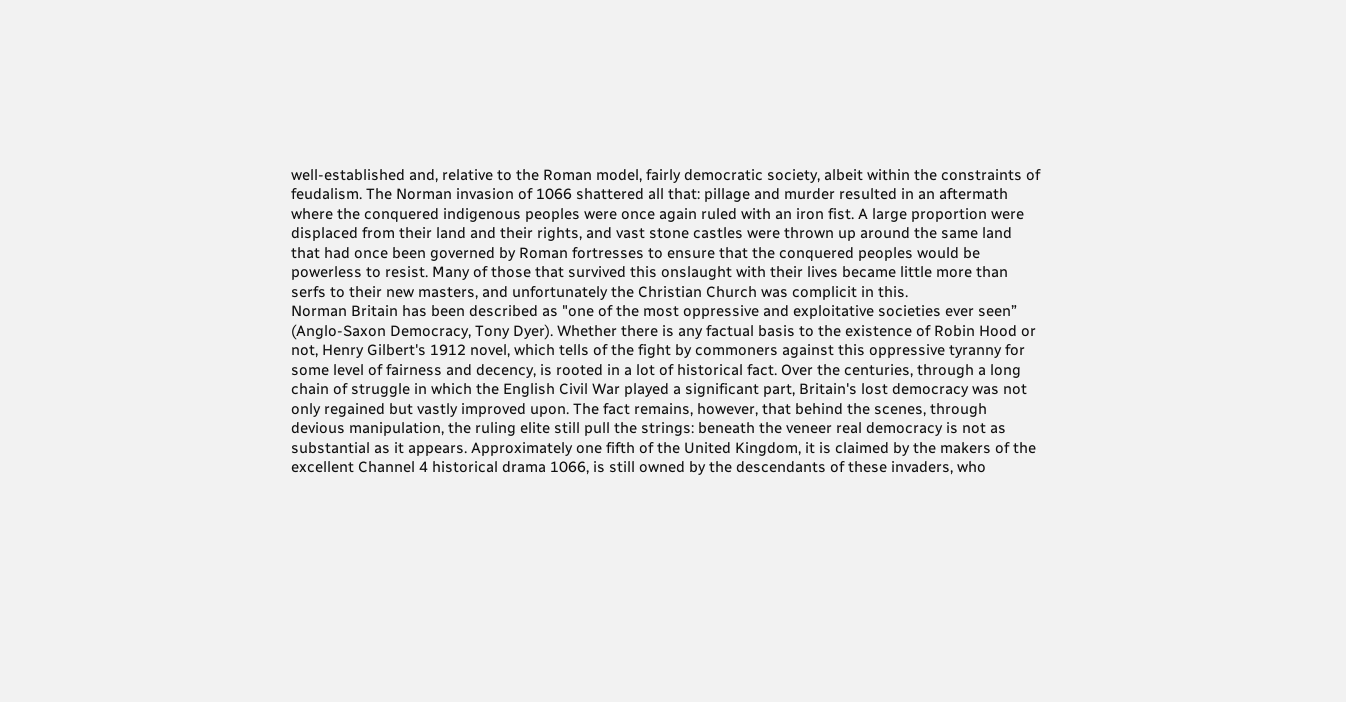well-established and, relative to the Roman model, fairly democratic society, albeit within the constraints of feudalism. The Norman invasion of 1066 shattered all that: pillage and murder resulted in an aftermath where the conquered indigenous peoples were once again ruled with an iron fist. A large proportion were displaced from their land and their rights, and vast stone castles were thrown up around the same land that had once been governed by Roman fortresses to ensure that the conquered peoples would be powerless to resist. Many of those that survived this onslaught with their lives became little more than serfs to their new masters, and unfortunately the Christian Church was complicit in this.
Norman Britain has been described as "one of the most oppressive and exploitative societies ever seen” (Anglo-Saxon Democracy, Tony Dyer). Whether there is any factual basis to the existence of Robin Hood or not, Henry Gilbert's 1912 novel, which tells of the fight by commoners against this oppressive tyranny for some level of fairness and decency, is rooted in a lot of historical fact. Over the centuries, through a long chain of struggle in which the English Civil War played a significant part, Britain's lost democracy was not only regained but vastly improved upon. The fact remains, however, that behind the scenes, through devious manipulation, the ruling elite still pull the strings: beneath the veneer real democracy is not as substantial as it appears. Approximately one fifth of the United Kingdom, it is claimed by the makers of the excellent Channel 4 historical drama 1066, is still owned by the descendants of these invaders, who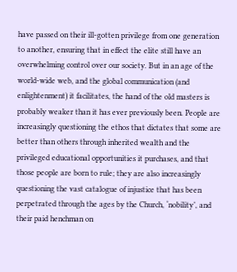have passed on their ill-gotten privilege from one generation to another, ensuring that in effect the elite still have an overwhelming control over our society. But in an age of the world-wide web, and the global communication (and enlightenment) it facilitates, the hand of the old masters is probably weaker than it has ever previously been. People are increasingly questioning the ethos that dictates that some are better than others through inherited wealth and the privileged educational opportunities it purchases, and that those people are born to rule; they are also increasingly questioning the vast catalogue of injustice that has been perpetrated through the ages by the Church, ‘nobility’, and their paid henchman on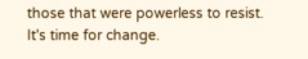those that were powerless to resist.
It's time for change.